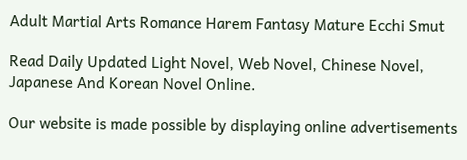Adult Martial Arts Romance Harem Fantasy Mature Ecchi Smut

Read Daily Updated Light Novel, Web Novel, Chinese Novel, Japanese And Korean Novel Online.

Our website is made possible by displaying online advertisements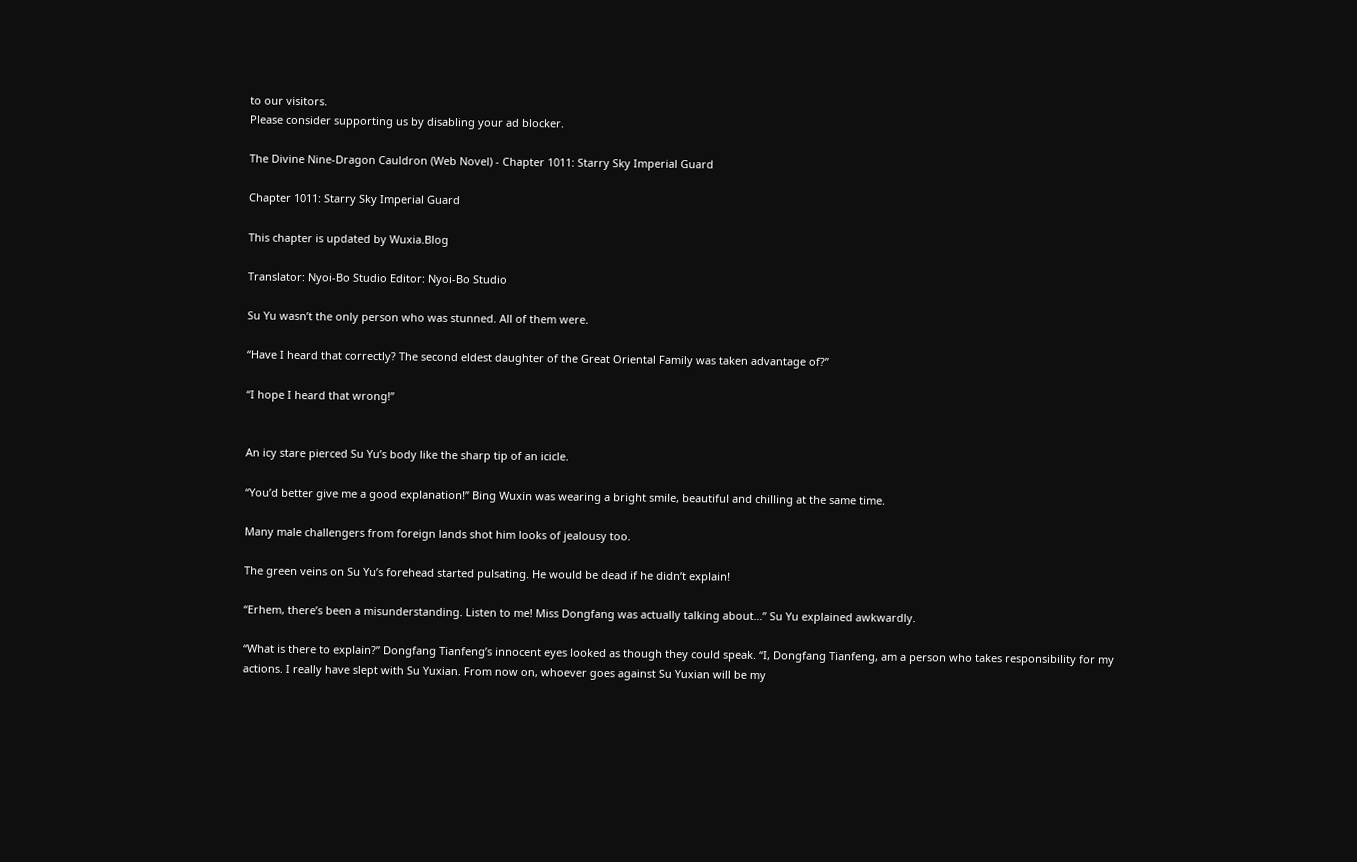to our visitors.
Please consider supporting us by disabling your ad blocker.

The Divine Nine-Dragon Cauldron (Web Novel) - Chapter 1011: Starry Sky Imperial Guard

Chapter 1011: Starry Sky Imperial Guard

This chapter is updated by Wuxia.Blog

Translator: Nyoi-Bo Studio Editor: Nyoi-Bo Studio

Su Yu wasn’t the only person who was stunned. All of them were.

“Have I heard that correctly? The second eldest daughter of the Great Oriental Family was taken advantage of?”

“I hope I heard that wrong!”


An icy stare pierced Su Yu’s body like the sharp tip of an icicle.

“You’d better give me a good explanation!” Bing Wuxin was wearing a bright smile, beautiful and chilling at the same time.

Many male challengers from foreign lands shot him looks of jealousy too.

The green veins on Su Yu’s forehead started pulsating. He would be dead if he didn’t explain!

“Erhem, there’s been a misunderstanding. Listen to me! Miss Dongfang was actually talking about…” Su Yu explained awkwardly.

“What is there to explain?” Dongfang Tianfeng’s innocent eyes looked as though they could speak. “I, Dongfang Tianfeng, am a person who takes responsibility for my actions. I really have slept with Su Yuxian. From now on, whoever goes against Su Yuxian will be my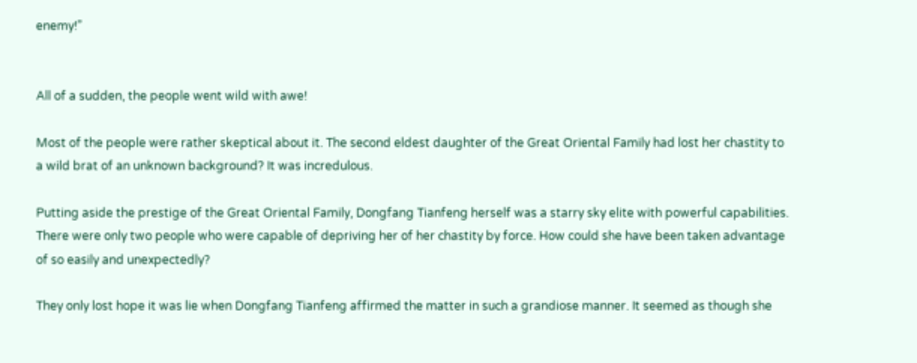enemy!”


All of a sudden, the people went wild with awe!

Most of the people were rather skeptical about it. The second eldest daughter of the Great Oriental Family had lost her chastity to a wild brat of an unknown background? It was incredulous.

Putting aside the prestige of the Great Oriental Family, Dongfang Tianfeng herself was a starry sky elite with powerful capabilities. There were only two people who were capable of depriving her of her chastity by force. How could she have been taken advantage of so easily and unexpectedly?

They only lost hope it was lie when Dongfang Tianfeng affirmed the matter in such a grandiose manner. It seemed as though she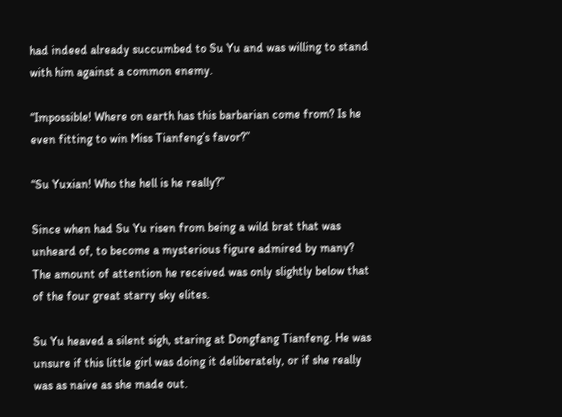had indeed already succumbed to Su Yu and was willing to stand with him against a common enemy.

“Impossible! Where on earth has this barbarian come from? Is he even fitting to win Miss Tianfeng’s favor?”

“Su Yuxian! Who the hell is he really?”

Since when had Su Yu risen from being a wild brat that was unheard of, to become a mysterious figure admired by many? The amount of attention he received was only slightly below that of the four great starry sky elites.

Su Yu heaved a silent sigh, staring at Dongfang Tianfeng. He was unsure if this little girl was doing it deliberately, or if she really was as naive as she made out.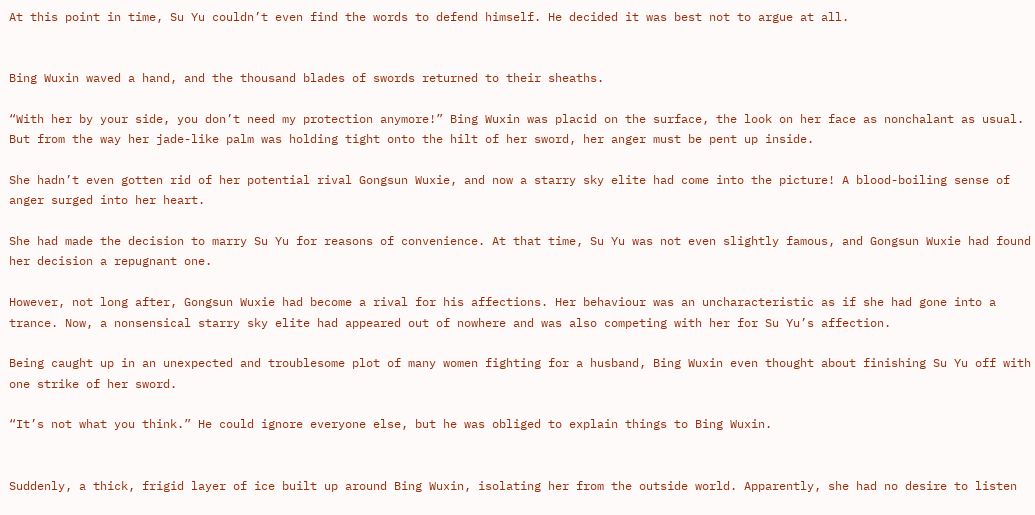At this point in time, Su Yu couldn’t even find the words to defend himself. He decided it was best not to argue at all.


Bing Wuxin waved a hand, and the thousand blades of swords returned to their sheaths.

“With her by your side, you don’t need my protection anymore!” Bing Wuxin was placid on the surface, the look on her face as nonchalant as usual. But from the way her jade-like palm was holding tight onto the hilt of her sword, her anger must be pent up inside.

She hadn’t even gotten rid of her potential rival Gongsun Wuxie, and now a starry sky elite had come into the picture! A blood-boiling sense of anger surged into her heart.

She had made the decision to marry Su Yu for reasons of convenience. At that time, Su Yu was not even slightly famous, and Gongsun Wuxie had found her decision a repugnant one.

However, not long after, Gongsun Wuxie had become a rival for his affections. Her behaviour was an uncharacteristic as if she had gone into a trance. Now, a nonsensical starry sky elite had appeared out of nowhere and was also competing with her for Su Yu’s affection.

Being caught up in an unexpected and troublesome plot of many women fighting for a husband, Bing Wuxin even thought about finishing Su Yu off with one strike of her sword.

“It’s not what you think.” He could ignore everyone else, but he was obliged to explain things to Bing Wuxin.


Suddenly, a thick, frigid layer of ice built up around Bing Wuxin, isolating her from the outside world. Apparently, she had no desire to listen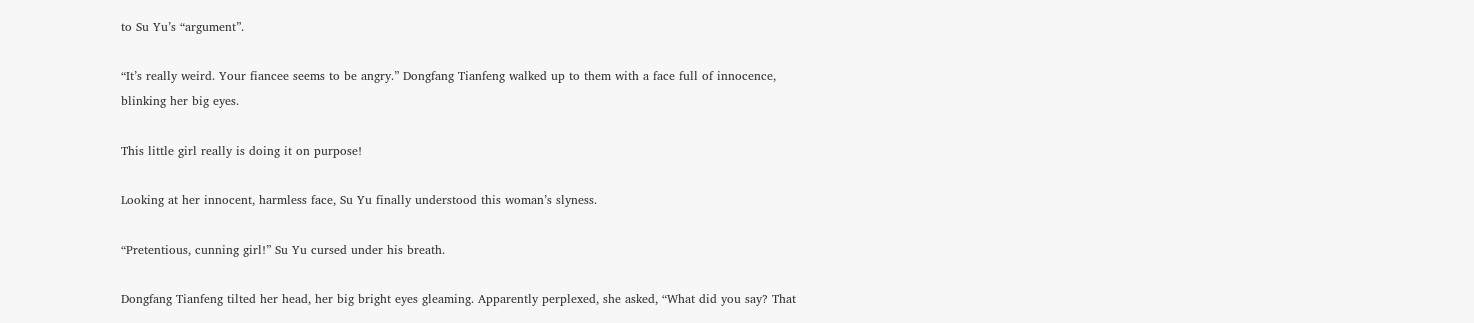to Su Yu’s “argument”.

“It’s really weird. Your fiancee seems to be angry.” Dongfang Tianfeng walked up to them with a face full of innocence, blinking her big eyes.

This little girl really is doing it on purpose!

Looking at her innocent, harmless face, Su Yu finally understood this woman’s slyness.

“Pretentious, cunning girl!” Su Yu cursed under his breath.

Dongfang Tianfeng tilted her head, her big bright eyes gleaming. Apparently perplexed, she asked, “What did you say? That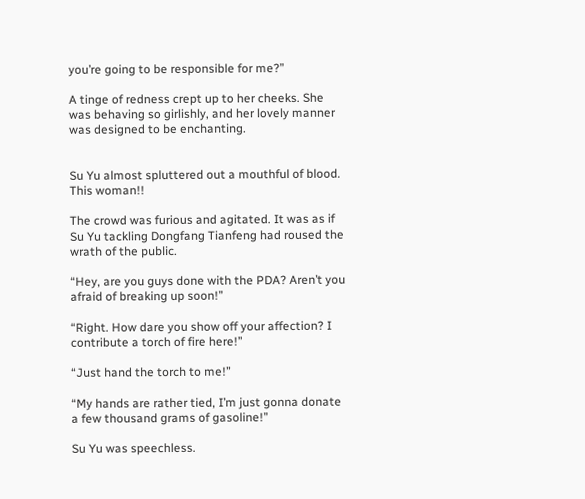you’re going to be responsible for me?”

A tinge of redness crept up to her cheeks. She was behaving so girlishly, and her lovely manner was designed to be enchanting.


Su Yu almost spluttered out a mouthful of blood. This woman!!

The crowd was furious and agitated. It was as if Su Yu tackling Dongfang Tianfeng had roused the wrath of the public.

“Hey, are you guys done with the PDA? Aren’t you afraid of breaking up soon!”

“Right. How dare you show off your affection? I contribute a torch of fire here!”

“Just hand the torch to me!”

“My hands are rather tied, I’m just gonna donate a few thousand grams of gasoline!”

Su Yu was speechless.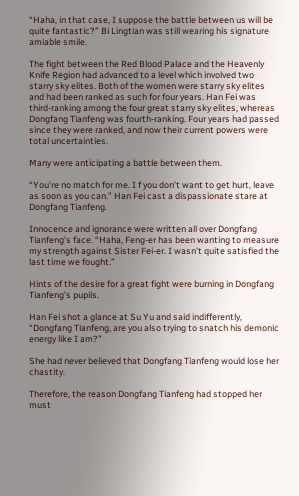“Haha, in that case, I suppose the battle between us will be quite fantastic?” Bi Lingtian was still wearing his signature amiable smile.

The fight between the Red Blood Palace and the Heavenly Knife Region had advanced to a level which involved two starry sky elites. Both of the women were starry sky elites and had been ranked as such for four years. Han Fei was third-ranking among the four great starry sky elites, whereas Dongfang Tianfeng was fourth-ranking. Four years had passed since they were ranked, and now their current powers were total uncertainties.

Many were anticipating a battle between them.

“You’re no match for me. I f you don’t want to get hurt, leave as soon as you can.” Han Fei cast a dispassionate stare at Dongfang Tianfeng.

Innocence and ignorance were written all over Dongfang Tianfeng’s face. “Haha, Feng-er has been wanting to measure my strength against Sister Fei-er. I wasn’t quite satisfied the last time we fought.”

Hints of the desire for a great fight were burning in Dongfang Tianfeng’s pupils.

Han Fei shot a glance at Su Yu and said indifferently, “Dongfang Tianfeng, are you also trying to snatch his demonic energy like I am?”

She had never believed that Dongfang Tianfeng would lose her chastity.

Therefore, the reason Dongfang Tianfeng had stopped her must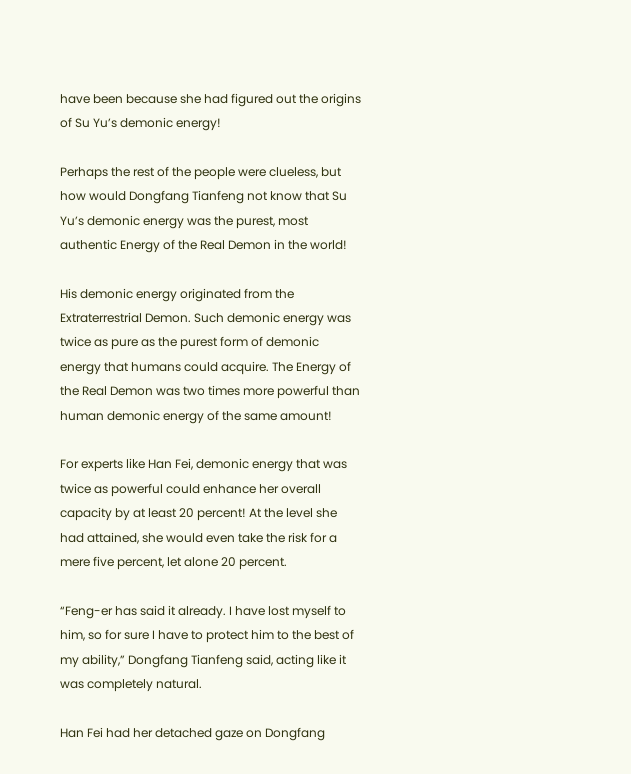have been because she had figured out the origins of Su Yu’s demonic energy!

Perhaps the rest of the people were clueless, but how would Dongfang Tianfeng not know that Su Yu’s demonic energy was the purest, most authentic Energy of the Real Demon in the world!

His demonic energy originated from the Extraterrestrial Demon. Such demonic energy was twice as pure as the purest form of demonic energy that humans could acquire. The Energy of the Real Demon was two times more powerful than human demonic energy of the same amount!

For experts like Han Fei, demonic energy that was twice as powerful could enhance her overall capacity by at least 20 percent! At the level she had attained, she would even take the risk for a mere five percent, let alone 20 percent.

“Feng-er has said it already. I have lost myself to him, so for sure I have to protect him to the best of my ability,” Dongfang Tianfeng said, acting like it was completely natural.

Han Fei had her detached gaze on Dongfang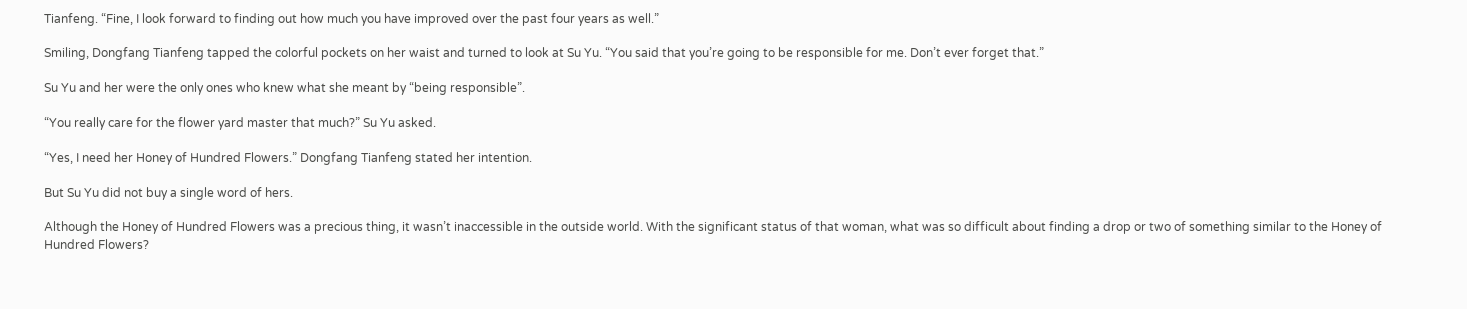Tianfeng. “Fine, I look forward to finding out how much you have improved over the past four years as well.”

Smiling, Dongfang Tianfeng tapped the colorful pockets on her waist and turned to look at Su Yu. “You said that you’re going to be responsible for me. Don’t ever forget that.”

Su Yu and her were the only ones who knew what she meant by “being responsible”.

“You really care for the flower yard master that much?” Su Yu asked.

“Yes, I need her Honey of Hundred Flowers.” Dongfang Tianfeng stated her intention.

But Su Yu did not buy a single word of hers.

Although the Honey of Hundred Flowers was a precious thing, it wasn’t inaccessible in the outside world. With the significant status of that woman, what was so difficult about finding a drop or two of something similar to the Honey of Hundred Flowers?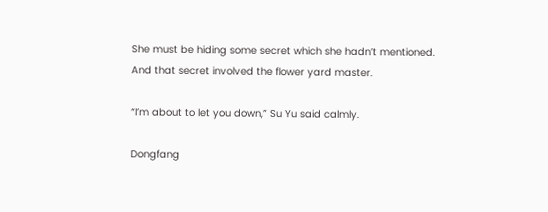She must be hiding some secret which she hadn’t mentioned. And that secret involved the flower yard master.

“I’m about to let you down,” Su Yu said calmly.

Dongfang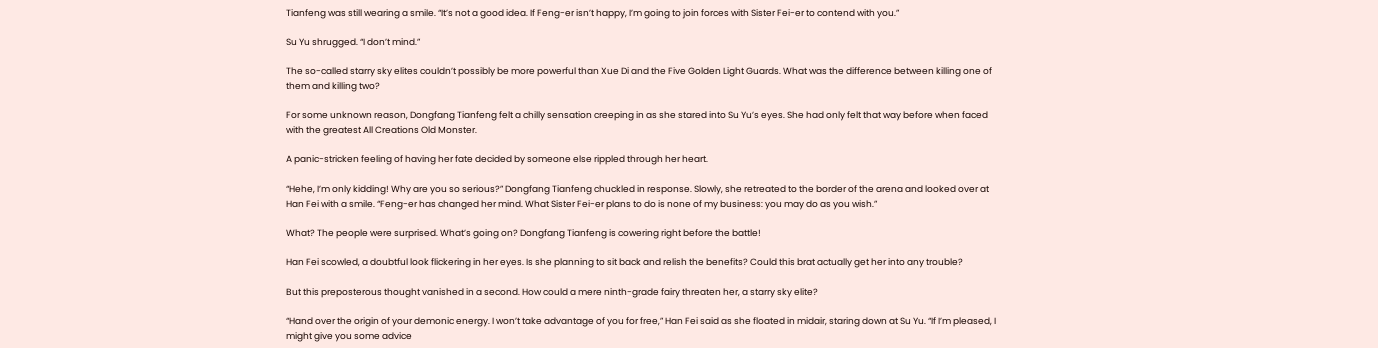Tianfeng was still wearing a smile. “It’s not a good idea. If Feng-er isn’t happy, I’m going to join forces with Sister Fei-er to contend with you.”

Su Yu shrugged. “I don’t mind.”

The so-called starry sky elites couldn’t possibly be more powerful than Xue Di and the Five Golden Light Guards. What was the difference between killing one of them and killing two?

For some unknown reason, Dongfang Tianfeng felt a chilly sensation creeping in as she stared into Su Yu’s eyes. She had only felt that way before when faced with the greatest All Creations Old Monster.

A panic-stricken feeling of having her fate decided by someone else rippled through her heart.

“Hehe, I’m only kidding! Why are you so serious?” Dongfang Tianfeng chuckled in response. Slowly, she retreated to the border of the arena and looked over at Han Fei with a smile. “Feng-er has changed her mind. What Sister Fei-er plans to do is none of my business: you may do as you wish.”

What? The people were surprised. What’s going on? Dongfang Tianfeng is cowering right before the battle!

Han Fei scowled, a doubtful look flickering in her eyes. Is she planning to sit back and relish the benefits? Could this brat actually get her into any trouble?

But this preposterous thought vanished in a second. How could a mere ninth-grade fairy threaten her, a starry sky elite?

“Hand over the origin of your demonic energy. I won’t take advantage of you for free,” Han Fei said as she floated in midair, staring down at Su Yu. “If I’m pleased, I might give you some advice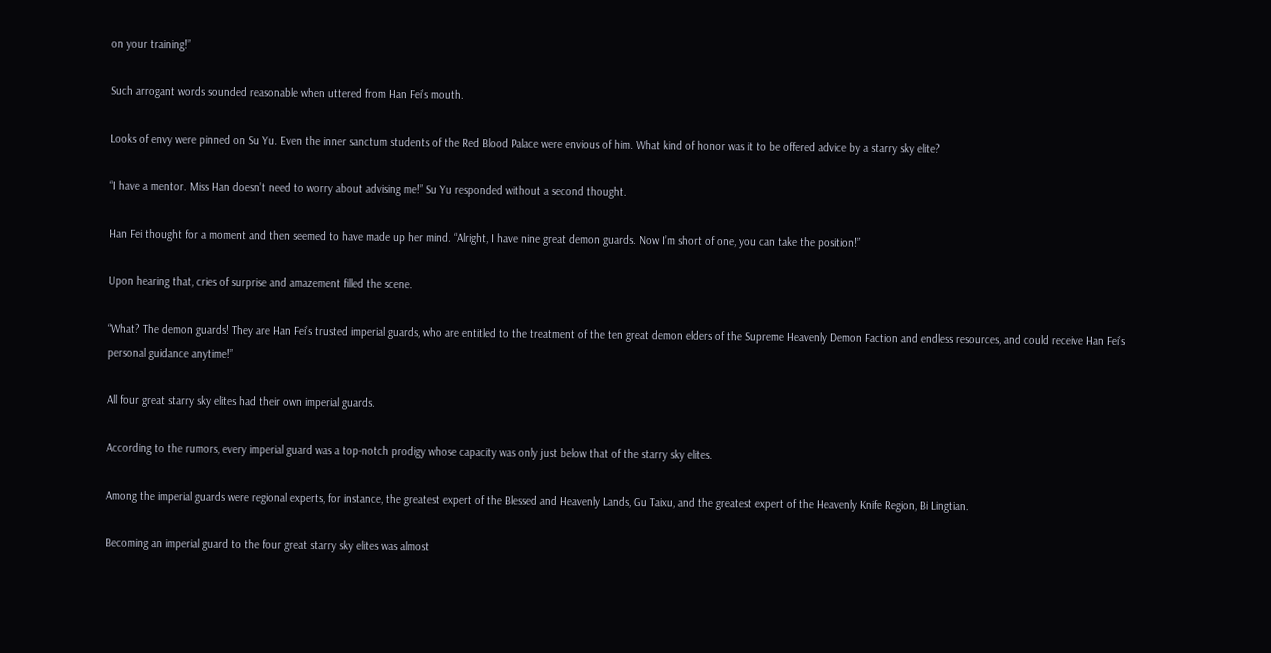on your training!”

Such arrogant words sounded reasonable when uttered from Han Fei’s mouth.

Looks of envy were pinned on Su Yu. Even the inner sanctum students of the Red Blood Palace were envious of him. What kind of honor was it to be offered advice by a starry sky elite?

“I have a mentor. Miss Han doesn’t need to worry about advising me!” Su Yu responded without a second thought.

Han Fei thought for a moment and then seemed to have made up her mind. “Alright, I have nine great demon guards. Now I’m short of one, you can take the position!”

Upon hearing that, cries of surprise and amazement filled the scene.

“What? The demon guards! They are Han Fei’s trusted imperial guards, who are entitled to the treatment of the ten great demon elders of the Supreme Heavenly Demon Faction and endless resources, and could receive Han Fei’s personal guidance anytime!”

All four great starry sky elites had their own imperial guards.

According to the rumors, every imperial guard was a top-notch prodigy whose capacity was only just below that of the starry sky elites.

Among the imperial guards were regional experts, for instance, the greatest expert of the Blessed and Heavenly Lands, Gu Taixu, and the greatest expert of the Heavenly Knife Region, Bi Lingtian.

Becoming an imperial guard to the four great starry sky elites was almost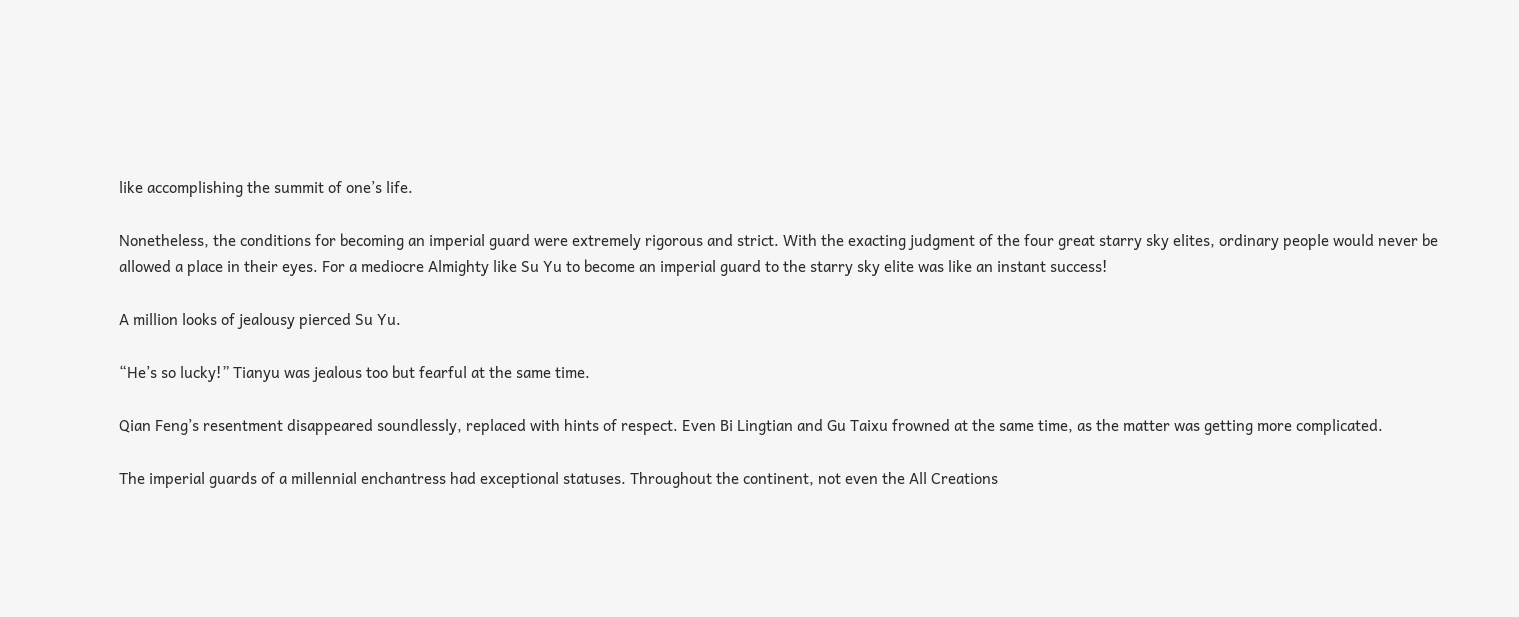like accomplishing the summit of one’s life.

Nonetheless, the conditions for becoming an imperial guard were extremely rigorous and strict. With the exacting judgment of the four great starry sky elites, ordinary people would never be allowed a place in their eyes. For a mediocre Almighty like Su Yu to become an imperial guard to the starry sky elite was like an instant success!

A million looks of jealousy pierced Su Yu.

“He’s so lucky!” Tianyu was jealous too but fearful at the same time.

Qian Feng’s resentment disappeared soundlessly, replaced with hints of respect. Even Bi Lingtian and Gu Taixu frowned at the same time, as the matter was getting more complicated.

The imperial guards of a millennial enchantress had exceptional statuses. Throughout the continent, not even the All Creations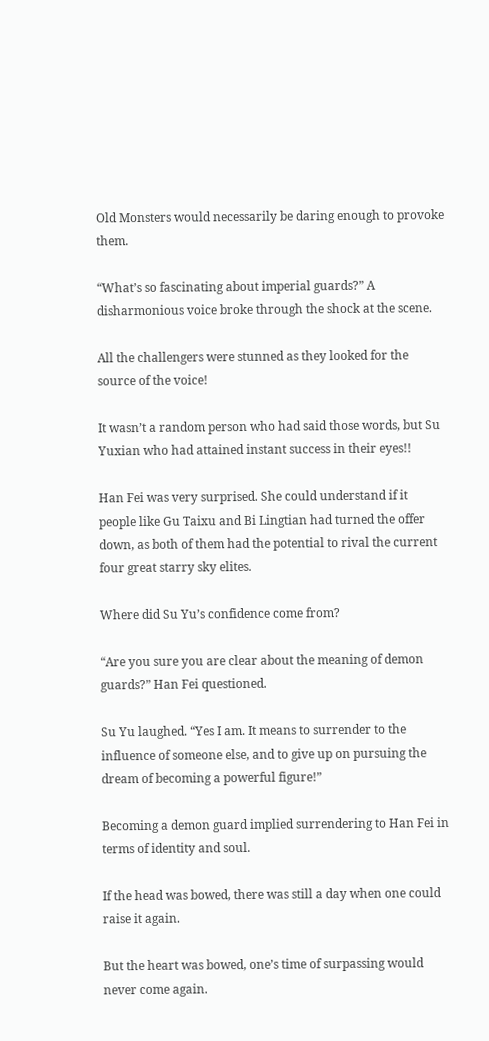Old Monsters would necessarily be daring enough to provoke them.

“What’s so fascinating about imperial guards?” A disharmonious voice broke through the shock at the scene.

All the challengers were stunned as they looked for the source of the voice!

It wasn’t a random person who had said those words, but Su Yuxian who had attained instant success in their eyes!!

Han Fei was very surprised. She could understand if it people like Gu Taixu and Bi Lingtian had turned the offer down, as both of them had the potential to rival the current four great starry sky elites.

Where did Su Yu’s confidence come from?

“Are you sure you are clear about the meaning of demon guards?” Han Fei questioned.

Su Yu laughed. “Yes I am. It means to surrender to the influence of someone else, and to give up on pursuing the dream of becoming a powerful figure!”

Becoming a demon guard implied surrendering to Han Fei in terms of identity and soul.

If the head was bowed, there was still a day when one could raise it again.

But the heart was bowed, one’s time of surpassing would never come again.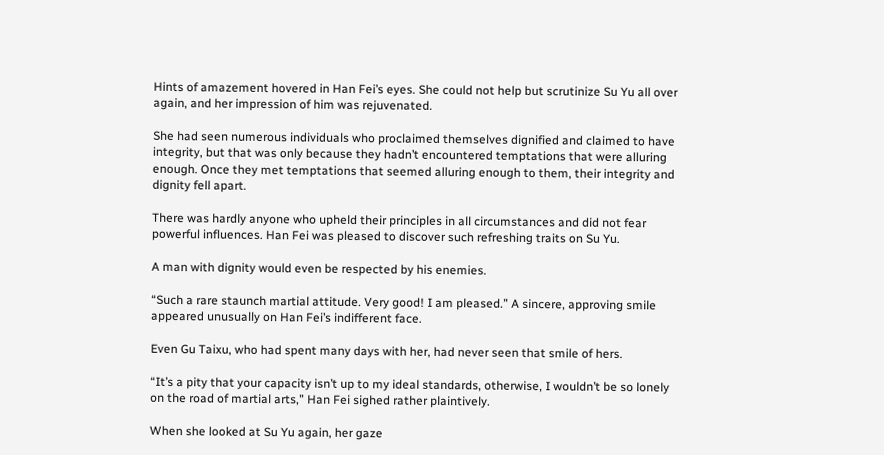Hints of amazement hovered in Han Fei’s eyes. She could not help but scrutinize Su Yu all over again, and her impression of him was rejuvenated.

She had seen numerous individuals who proclaimed themselves dignified and claimed to have integrity, but that was only because they hadn’t encountered temptations that were alluring enough. Once they met temptations that seemed alluring enough to them, their integrity and dignity fell apart.

There was hardly anyone who upheld their principles in all circumstances and did not fear powerful influences. Han Fei was pleased to discover such refreshing traits on Su Yu.

A man with dignity would even be respected by his enemies.

“Such a rare staunch martial attitude. Very good! I am pleased.” A sincere, approving smile appeared unusually on Han Fei’s indifferent face.

Even Gu Taixu, who had spent many days with her, had never seen that smile of hers.

“It’s a pity that your capacity isn’t up to my ideal standards, otherwise, I wouldn’t be so lonely on the road of martial arts,” Han Fei sighed rather plaintively.

When she looked at Su Yu again, her gaze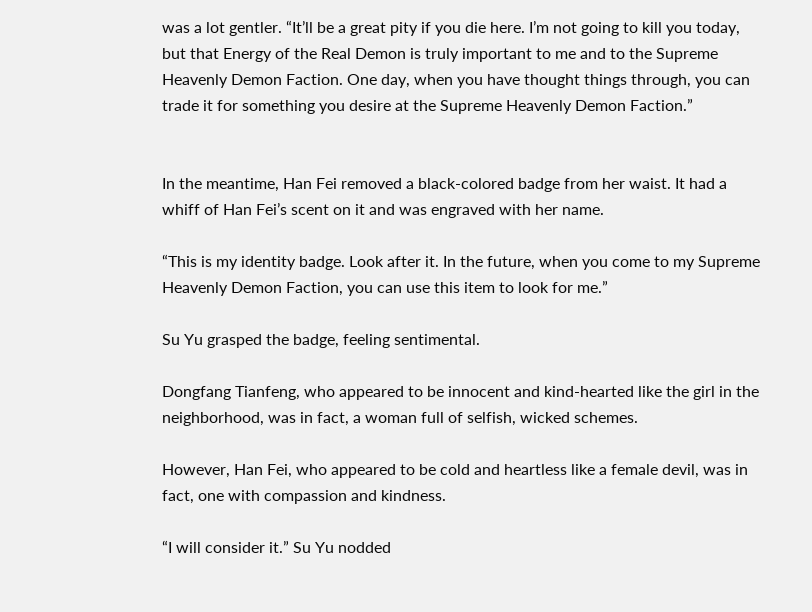was a lot gentler. “It’ll be a great pity if you die here. I’m not going to kill you today, but that Energy of the Real Demon is truly important to me and to the Supreme Heavenly Demon Faction. One day, when you have thought things through, you can trade it for something you desire at the Supreme Heavenly Demon Faction.”


In the meantime, Han Fei removed a black-colored badge from her waist. It had a whiff of Han Fei’s scent on it and was engraved with her name.

“This is my identity badge. Look after it. In the future, when you come to my Supreme Heavenly Demon Faction, you can use this item to look for me.”

Su Yu grasped the badge, feeling sentimental.

Dongfang Tianfeng, who appeared to be innocent and kind-hearted like the girl in the neighborhood, was in fact, a woman full of selfish, wicked schemes.

However, Han Fei, who appeared to be cold and heartless like a female devil, was in fact, one with compassion and kindness.

“I will consider it.” Su Yu nodded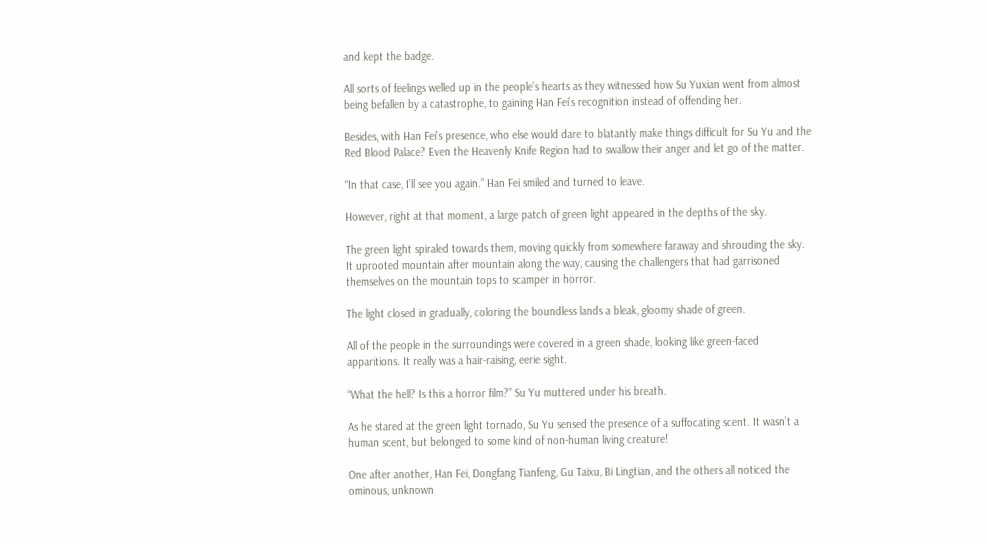and kept the badge.

All sorts of feelings welled up in the people’s hearts as they witnessed how Su Yuxian went from almost being befallen by a catastrophe, to gaining Han Fei’s recognition instead of offending her.

Besides, with Han Fei’s presence, who else would dare to blatantly make things difficult for Su Yu and the Red Blood Palace? Even the Heavenly Knife Region had to swallow their anger and let go of the matter.

“In that case, I’ll see you again.” Han Fei smiled and turned to leave.

However, right at that moment, a large patch of green light appeared in the depths of the sky.

The green light spiraled towards them, moving quickly from somewhere faraway and shrouding the sky. It uprooted mountain after mountain along the way, causing the challengers that had garrisoned themselves on the mountain tops to scamper in horror.

The light closed in gradually, coloring the boundless lands a bleak, gloomy shade of green.

All of the people in the surroundings were covered in a green shade, looking like green-faced apparitions. It really was a hair-raising, eerie sight.

“What the hell? Is this a horror film?” Su Yu muttered under his breath.

As he stared at the green light tornado, Su Yu sensed the presence of a suffocating scent. It wasn’t a human scent, but belonged to some kind of non-human living creature!

One after another, Han Fei, Dongfang Tianfeng, Gu Taixu, Bi Lingtian, and the others all noticed the ominous, unknown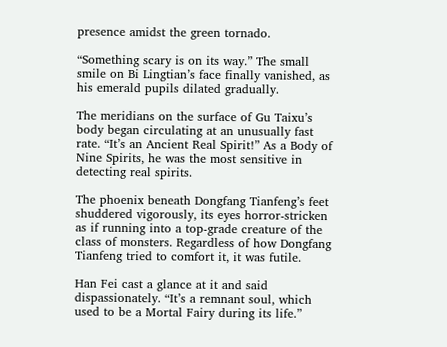presence amidst the green tornado.

“Something scary is on its way.” The small smile on Bi Lingtian’s face finally vanished, as his emerald pupils dilated gradually.

The meridians on the surface of Gu Taixu’s body began circulating at an unusually fast rate. “It’s an Ancient Real Spirit!” As a Body of Nine Spirits, he was the most sensitive in detecting real spirits.

The phoenix beneath Dongfang Tianfeng’s feet shuddered vigorously, its eyes horror-stricken as if running into a top-grade creature of the class of monsters. Regardless of how Dongfang Tianfeng tried to comfort it, it was futile.

Han Fei cast a glance at it and said dispassionately. “It’s a remnant soul, which used to be a Mortal Fairy during its life.”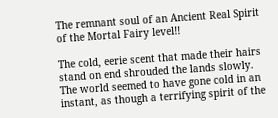The remnant soul of an Ancient Real Spirit of the Mortal Fairy level!!

The cold, eerie scent that made their hairs stand on end shrouded the lands slowly. The world seemed to have gone cold in an instant, as though a terrifying spirit of the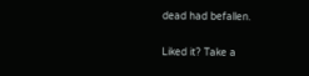dead had befallen.

Liked it? Take a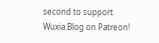second to support Wuxia.Blog on Patreon!